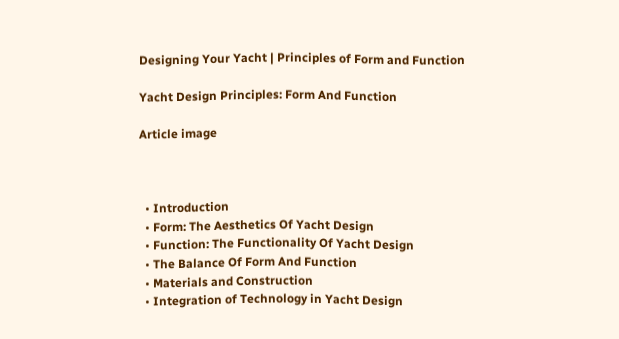Designing Your Yacht | Principles of Form and Function

Yacht Design Principles: Form And Function

Article image



  • Introduction
  • Form: The Aesthetics Of Yacht Design
  • Function: The Functionality Of Yacht Design
  • The Balance Of Form And Function
  • Materials and Construction
  • Integration of Technology in Yacht Design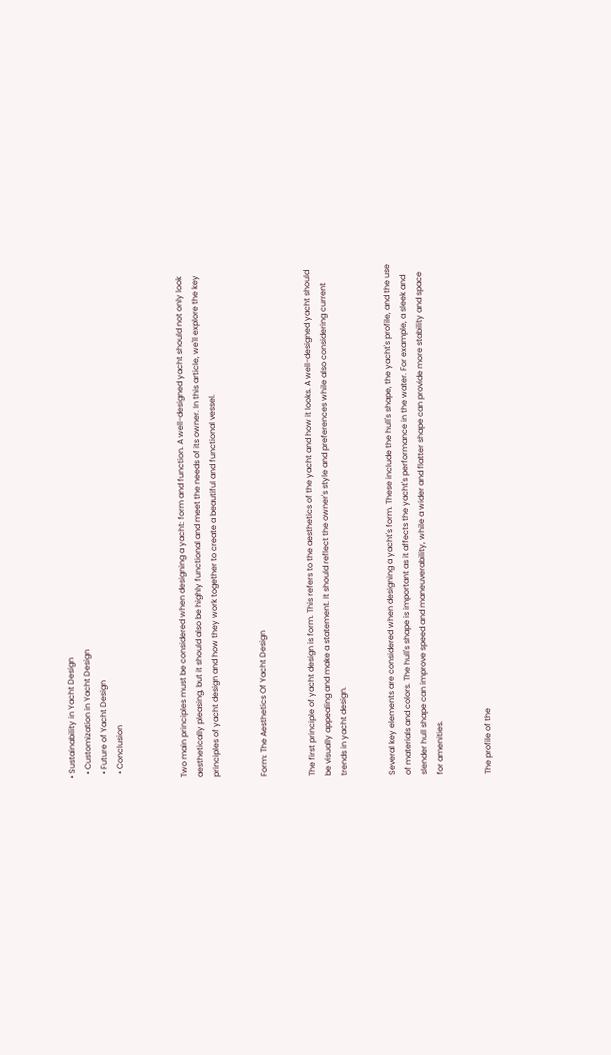• Sustainability in Yacht Design
  • Customization in Yacht Design
  • Future of Yacht Design
  • Conclusion



Two main principles must be considered when designing a yacht: form and function. A well-designed yacht should not only look aesthetically pleasing, but it should also be highly functional and meet the needs of its owner. In this article, we'll explore the key principles of yacht design and how they work together to create a beautiful and functional vessel.


Form: The Aesthetics Of Yacht Design


The first principle of yacht design is form. This refers to the aesthetics of the yacht and how it looks. A well-designed yacht should be visually appealing and make a statement. It should reflect the owner's style and preferences while also considering current trends in yacht design.


Several key elements are considered when designing a yacht's form. These include the hull's shape, the yacht's profile, and the use of materials and colors. The hull's shape is important as it affects the yacht's performance in the water. For example, a sleek and slender hull shape can improve speed and maneuverability, while a wider and flatter shape can provide more stability and space for amenities.


The profile of the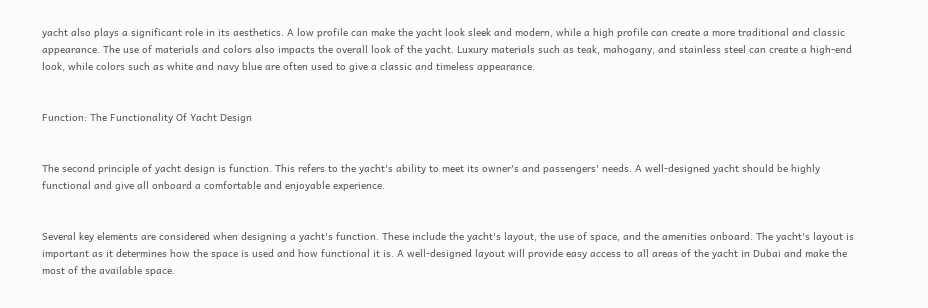yacht also plays a significant role in its aesthetics. A low profile can make the yacht look sleek and modern, while a high profile can create a more traditional and classic appearance. The use of materials and colors also impacts the overall look of the yacht. Luxury materials such as teak, mahogany, and stainless steel can create a high-end look, while colors such as white and navy blue are often used to give a classic and timeless appearance.


Function: The Functionality Of Yacht Design


The second principle of yacht design is function. This refers to the yacht's ability to meet its owner's and passengers' needs. A well-designed yacht should be highly functional and give all onboard a comfortable and enjoyable experience.


Several key elements are considered when designing a yacht's function. These include the yacht's layout, the use of space, and the amenities onboard. The yacht's layout is important as it determines how the space is used and how functional it is. A well-designed layout will provide easy access to all areas of the yacht in Dubai and make the most of the available space.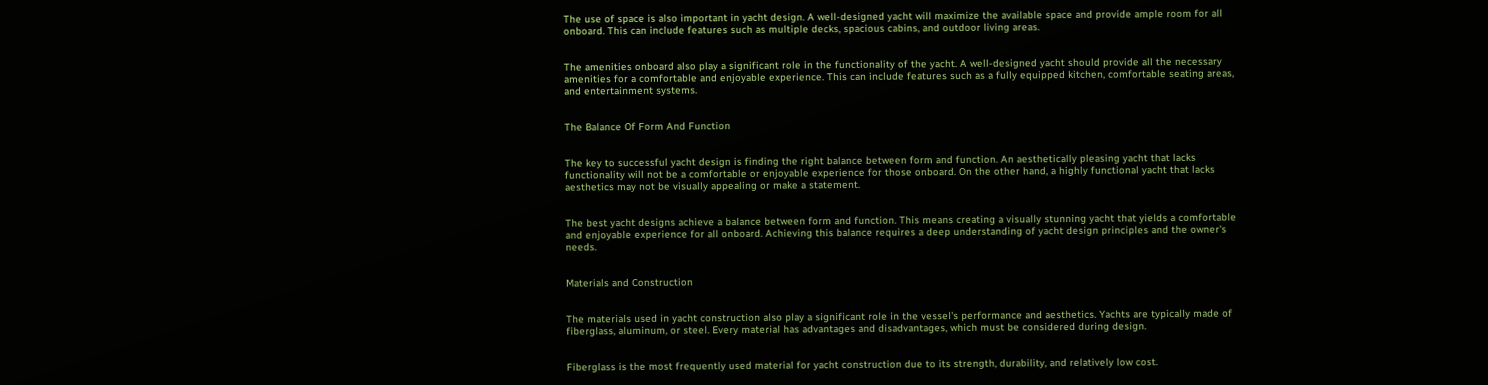The use of space is also important in yacht design. A well-designed yacht will maximize the available space and provide ample room for all onboard. This can include features such as multiple decks, spacious cabins, and outdoor living areas.


The amenities onboard also play a significant role in the functionality of the yacht. A well-designed yacht should provide all the necessary amenities for a comfortable and enjoyable experience. This can include features such as a fully equipped kitchen, comfortable seating areas, and entertainment systems.


The Balance Of Form And Function


The key to successful yacht design is finding the right balance between form and function. An aesthetically pleasing yacht that lacks functionality will not be a comfortable or enjoyable experience for those onboard. On the other hand, a highly functional yacht that lacks aesthetics may not be visually appealing or make a statement.


The best yacht designs achieve a balance between form and function. This means creating a visually stunning yacht that yields a comfortable and enjoyable experience for all onboard. Achieving this balance requires a deep understanding of yacht design principles and the owner's needs.


Materials and Construction


The materials used in yacht construction also play a significant role in the vessel's performance and aesthetics. Yachts are typically made of fiberglass, aluminum, or steel. Every material has advantages and disadvantages, which must be considered during design.


Fiberglass is the most frequently used material for yacht construction due to its strength, durability, and relatively low cost.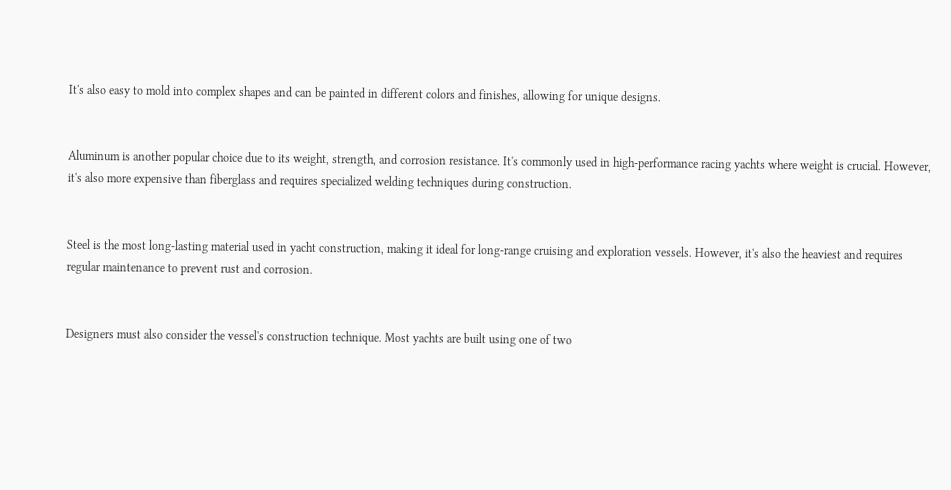It's also easy to mold into complex shapes and can be painted in different colors and finishes, allowing for unique designs.


Aluminum is another popular choice due to its weight, strength, and corrosion resistance. It's commonly used in high-performance racing yachts where weight is crucial. However, it's also more expensive than fiberglass and requires specialized welding techniques during construction.


Steel is the most long-lasting material used in yacht construction, making it ideal for long-range cruising and exploration vessels. However, it's also the heaviest and requires regular maintenance to prevent rust and corrosion.


Designers must also consider the vessel's construction technique. Most yachts are built using one of two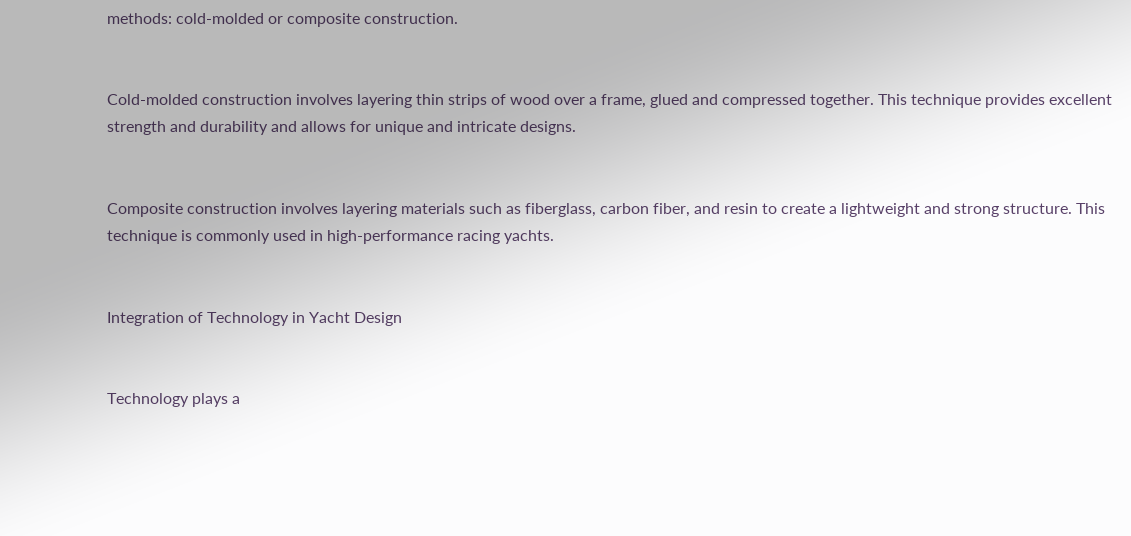methods: cold-molded or composite construction.


Cold-molded construction involves layering thin strips of wood over a frame, glued and compressed together. This technique provides excellent strength and durability and allows for unique and intricate designs.


Composite construction involves layering materials such as fiberglass, carbon fiber, and resin to create a lightweight and strong structure. This technique is commonly used in high-performance racing yachts.


Integration of Technology in Yacht Design


Technology plays a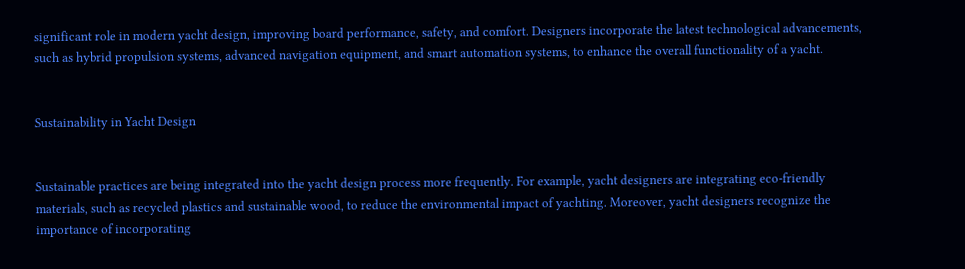significant role in modern yacht design, improving board performance, safety, and comfort. Designers incorporate the latest technological advancements, such as hybrid propulsion systems, advanced navigation equipment, and smart automation systems, to enhance the overall functionality of a yacht.


Sustainability in Yacht Design


Sustainable practices are being integrated into the yacht design process more frequently. For example, yacht designers are integrating eco-friendly materials, such as recycled plastics and sustainable wood, to reduce the environmental impact of yachting. Moreover, yacht designers recognize the importance of incorporating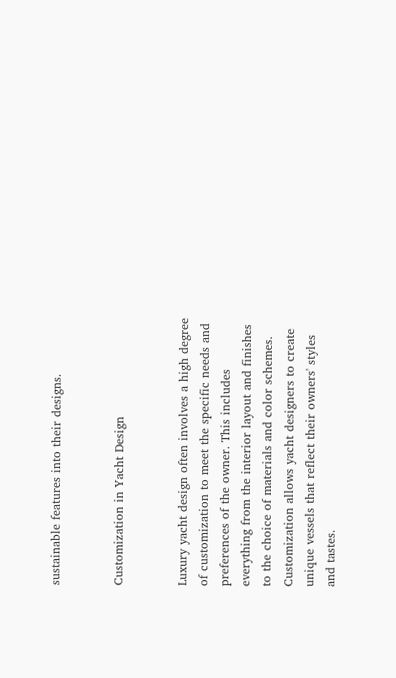sustainable features into their designs.


Customization in Yacht Design


Luxury yacht design often involves a high degree of customization to meet the specific needs and preferences of the owner. This includes everything from the interior layout and finishes to the choice of materials and color schemes. Customization allows yacht designers to create unique vessels that reflect their owners' styles and tastes.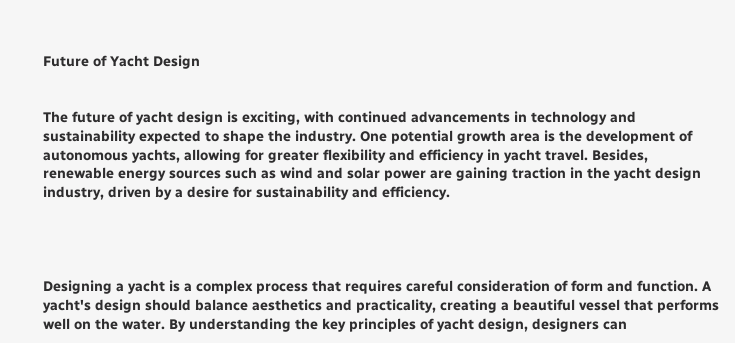Future of Yacht Design


The future of yacht design is exciting, with continued advancements in technology and sustainability expected to shape the industry. One potential growth area is the development of autonomous yachts, allowing for greater flexibility and efficiency in yacht travel. Besides, renewable energy sources such as wind and solar power are gaining traction in the yacht design industry, driven by a desire for sustainability and efficiency.




Designing a yacht is a complex process that requires careful consideration of form and function. A yacht's design should balance aesthetics and practicality, creating a beautiful vessel that performs well on the water. By understanding the key principles of yacht design, designers can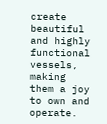create beautiful and highly functional vessels, making them a joy to own and operate.